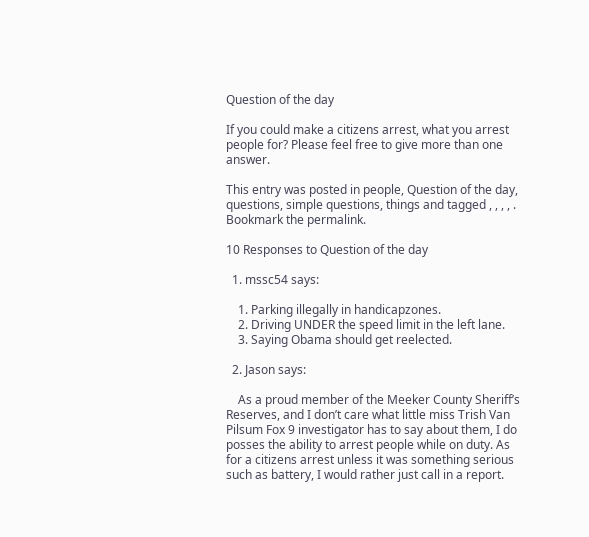Question of the day

If you could make a citizens arrest, what you arrest people for? Please feel free to give more than one answer.

This entry was posted in people, Question of the day, questions, simple questions, things and tagged , , , , . Bookmark the permalink.

10 Responses to Question of the day

  1. mssc54 says:

    1. Parking illegally in handicapzones.
    2. Driving UNDER the speed limit in the left lane.
    3. Saying Obama should get reelected.

  2. Jason says:

    As a proud member of the Meeker County Sheriff’s Reserves, and I don’t care what little miss Trish Van Pilsum Fox 9 investigator has to say about them, I do posses the ability to arrest people while on duty. As for a citizens arrest unless it was something serious such as battery, I would rather just call in a report.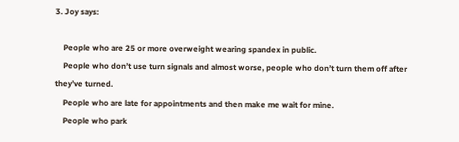3. Joy says:

    People who are 25 or more overweight wearing spandex in public.
    People who don’t use turn signals and almost worse, people who don’t turn them off after they’ve turned.
    People who are late for appointments and then make me wait for mine.
    People who park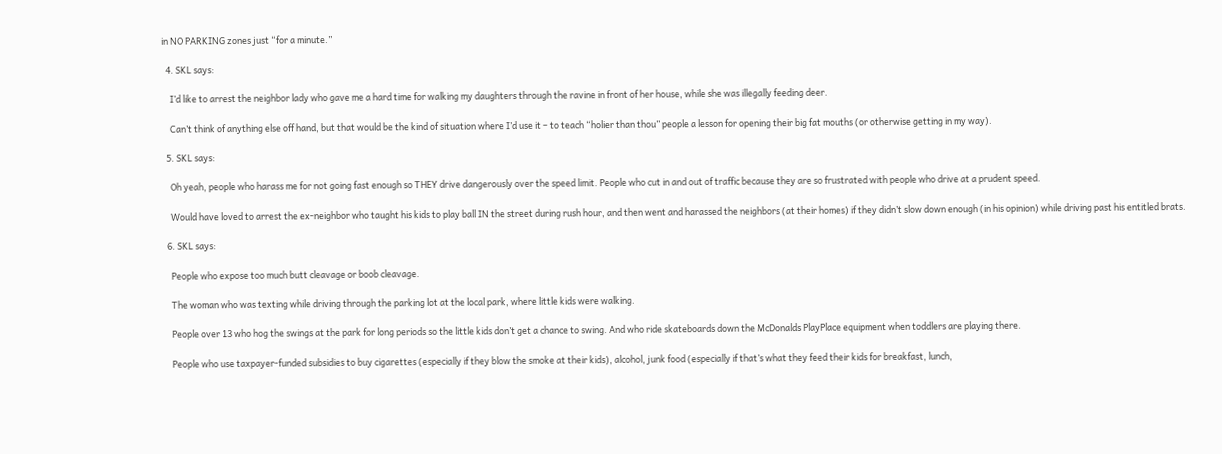in NO PARKING zones just “for a minute.”

  4. SKL says:

    I’d like to arrest the neighbor lady who gave me a hard time for walking my daughters through the ravine in front of her house, while she was illegally feeding deer.

    Can’t think of anything else off hand, but that would be the kind of situation where I’d use it – to teach “holier than thou” people a lesson for opening their big fat mouths (or otherwise getting in my way).

  5. SKL says:

    Oh yeah, people who harass me for not going fast enough so THEY drive dangerously over the speed limit. People who cut in and out of traffic because they are so frustrated with people who drive at a prudent speed.

    Would have loved to arrest the ex-neighbor who taught his kids to play ball IN the street during rush hour, and then went and harassed the neighbors (at their homes) if they didn’t slow down enough (in his opinion) while driving past his entitled brats.

  6. SKL says:

    People who expose too much butt cleavage or boob cleavage.

    The woman who was texting while driving through the parking lot at the local park, where little kids were walking.

    People over 13 who hog the swings at the park for long periods so the little kids don’t get a chance to swing. And who ride skateboards down the McDonalds PlayPlace equipment when toddlers are playing there.

    People who use taxpayer-funded subsidies to buy cigarettes (especially if they blow the smoke at their kids), alcohol, junk food (especially if that’s what they feed their kids for breakfast, lunch,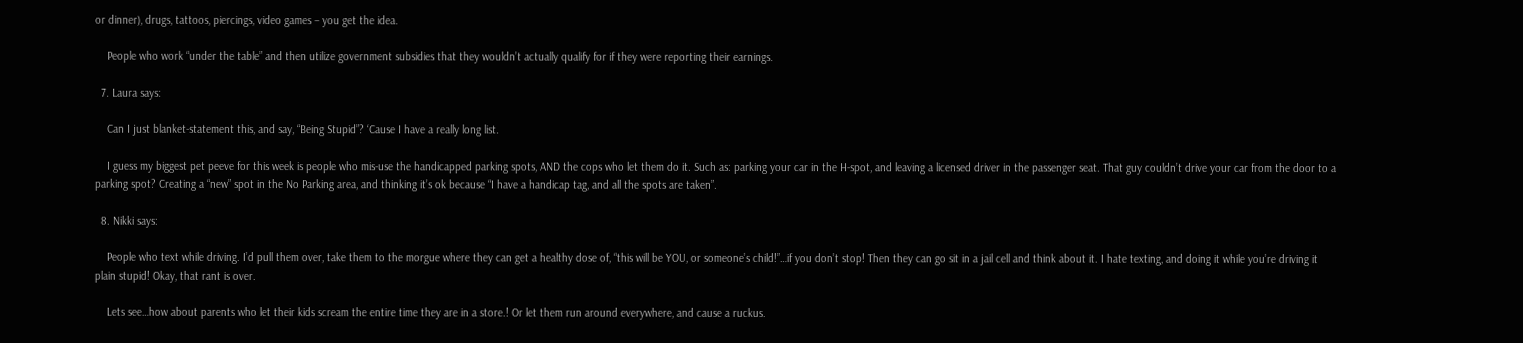or dinner), drugs, tattoos, piercings, video games – you get the idea.

    People who work “under the table” and then utilize government subsidies that they wouldn’t actually qualify for if they were reporting their earnings.

  7. Laura says:

    Can I just blanket-statement this, and say, “Being Stupid”? ‘Cause I have a really long list.

    I guess my biggest pet peeve for this week is people who mis-use the handicapped parking spots, AND the cops who let them do it. Such as: parking your car in the H-spot, and leaving a licensed driver in the passenger seat. That guy couldn’t drive your car from the door to a parking spot? Creating a “new” spot in the No Parking area, and thinking it’s ok because “I have a handicap tag, and all the spots are taken”.

  8. Nikki says:

    People who text while driving. I’d pull them over, take them to the morgue where they can get a healthy dose of, “this will be YOU, or someone’s child!”…if you don’t stop! Then they can go sit in a jail cell and think about it. I hate texting, and doing it while you’re driving it plain stupid! Okay, that rant is over.

    Lets see…how about parents who let their kids scream the entire time they are in a store.! Or let them run around everywhere, and cause a ruckus.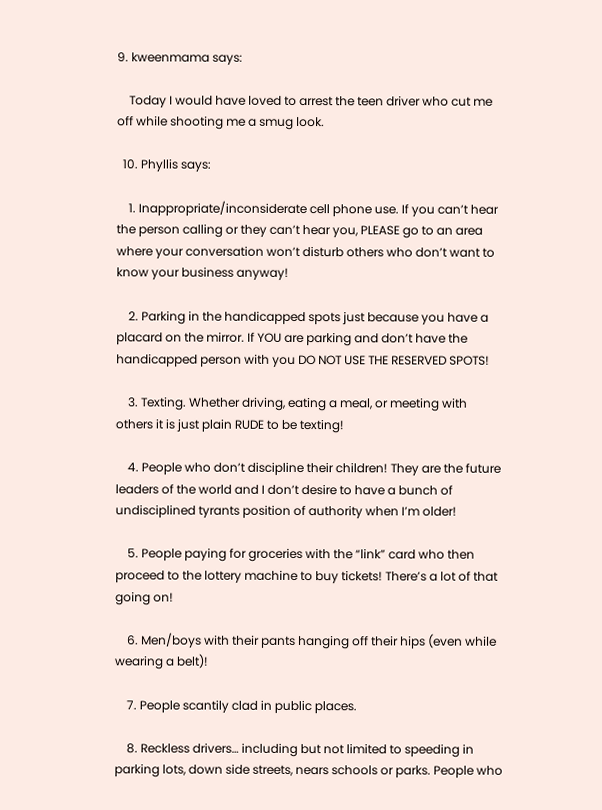9. kweenmama says:

    Today I would have loved to arrest the teen driver who cut me off while shooting me a smug look.

  10. Phyllis says:

    1. Inappropriate/inconsiderate cell phone use. If you can’t hear the person calling or they can’t hear you, PLEASE go to an area where your conversation won’t disturb others who don’t want to know your business anyway!

    2. Parking in the handicapped spots just because you have a placard on the mirror. If YOU are parking and don’t have the handicapped person with you DO NOT USE THE RESERVED SPOTS!

    3. Texting. Whether driving, eating a meal, or meeting with others it is just plain RUDE to be texting!

    4. People who don’t discipline their children! They are the future leaders of the world and I don’t desire to have a bunch of undisciplined tyrants position of authority when I’m older!

    5. People paying for groceries with the “link” card who then proceed to the lottery machine to buy tickets! There’s a lot of that going on!

    6. Men/boys with their pants hanging off their hips (even while wearing a belt)!

    7. People scantily clad in public places.

    8. Reckless drivers… including but not limited to speeding in parking lots, down side streets, nears schools or parks. People who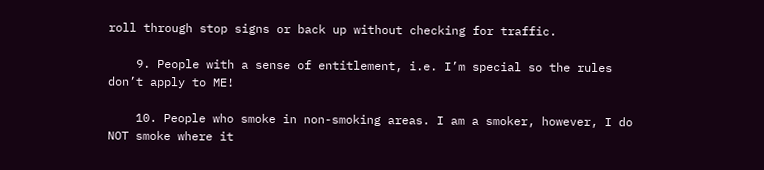roll through stop signs or back up without checking for traffic.

    9. People with a sense of entitlement, i.e. I’m special so the rules don’t apply to ME!

    10. People who smoke in non-smoking areas. I am a smoker, however, I do NOT smoke where it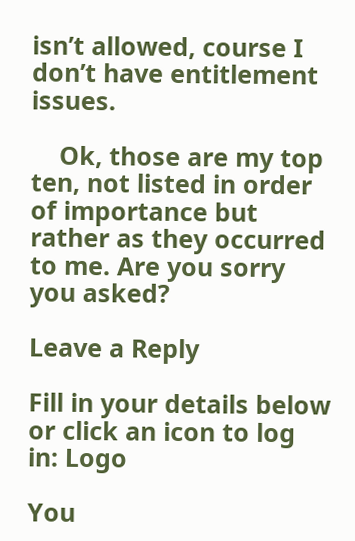isn’t allowed, course I don’t have entitlement issues.

    Ok, those are my top ten, not listed in order of importance but rather as they occurred to me. Are you sorry you asked?

Leave a Reply

Fill in your details below or click an icon to log in: Logo

You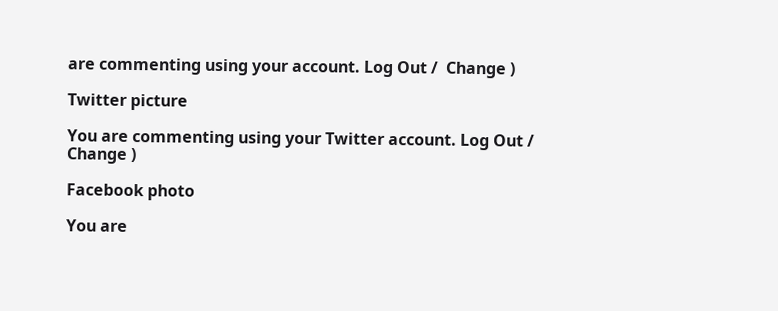are commenting using your account. Log Out /  Change )

Twitter picture

You are commenting using your Twitter account. Log Out /  Change )

Facebook photo

You are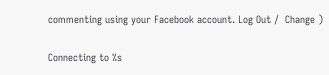commenting using your Facebook account. Log Out /  Change )

Connecting to %s